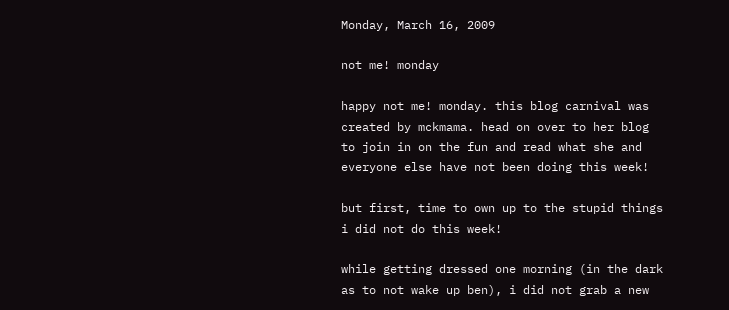Monday, March 16, 2009

not me! monday

happy not me! monday. this blog carnival was created by mckmama. head on over to her blog to join in on the fun and read what she and everyone else have not been doing this week!

but first, time to own up to the stupid things i did not do this week!

while getting dressed one morning (in the dark as to not wake up ben), i did not grab a new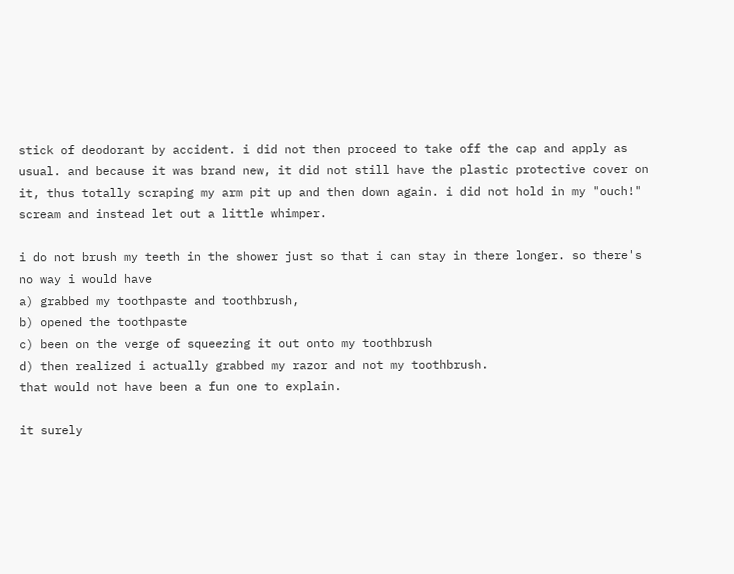stick of deodorant by accident. i did not then proceed to take off the cap and apply as usual. and because it was brand new, it did not still have the plastic protective cover on it, thus totally scraping my arm pit up and then down again. i did not hold in my "ouch!" scream and instead let out a little whimper.

i do not brush my teeth in the shower just so that i can stay in there longer. so there's no way i would have
a) grabbed my toothpaste and toothbrush,
b) opened the toothpaste
c) been on the verge of squeezing it out onto my toothbrush
d) then realized i actually grabbed my razor and not my toothbrush.
that would not have been a fun one to explain.

it surely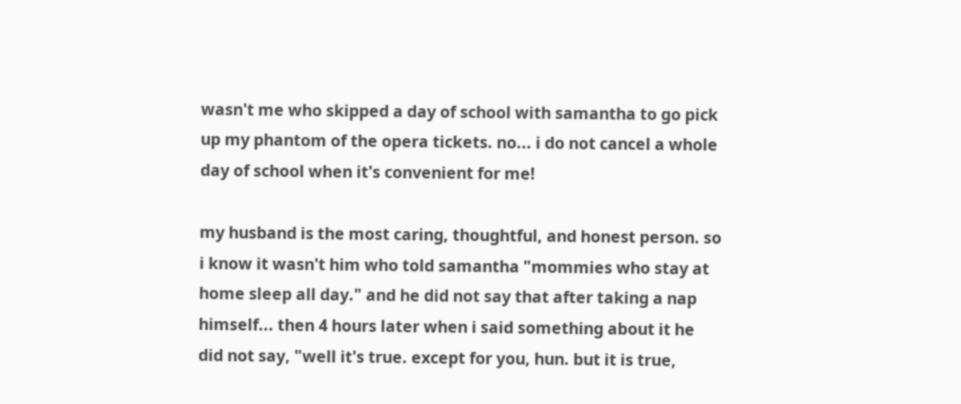wasn't me who skipped a day of school with samantha to go pick up my phantom of the opera tickets. no... i do not cancel a whole day of school when it's convenient for me!

my husband is the most caring, thoughtful, and honest person. so i know it wasn't him who told samantha "mommies who stay at home sleep all day." and he did not say that after taking a nap himself... then 4 hours later when i said something about it he did not say, "well it's true. except for you, hun. but it is true,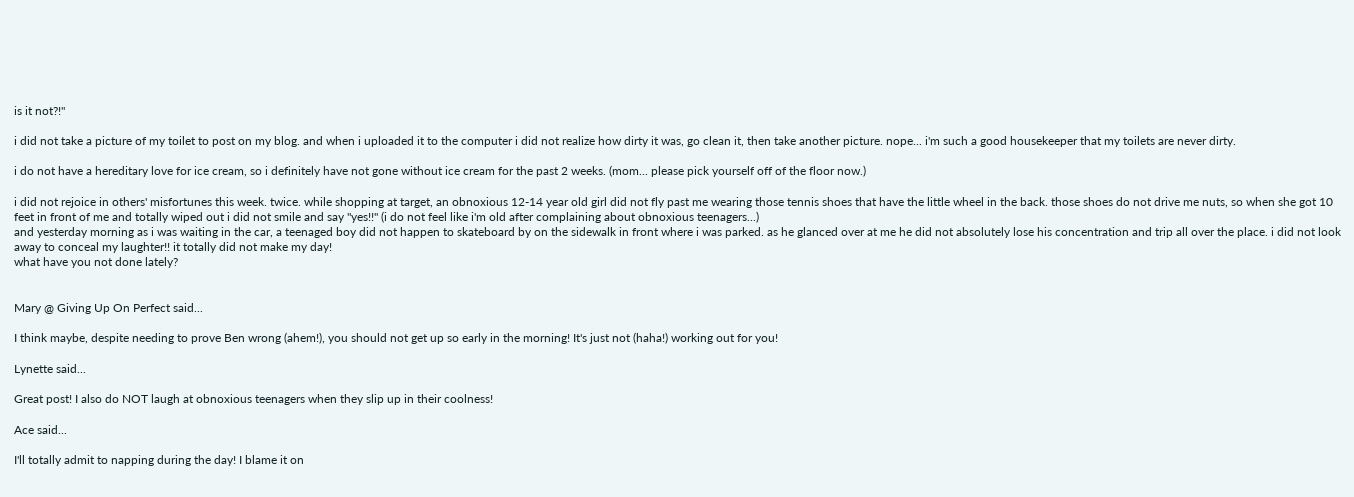is it not?!"

i did not take a picture of my toilet to post on my blog. and when i uploaded it to the computer i did not realize how dirty it was, go clean it, then take another picture. nope... i'm such a good housekeeper that my toilets are never dirty.

i do not have a hereditary love for ice cream, so i definitely have not gone without ice cream for the past 2 weeks. (mom... please pick yourself off of the floor now.)

i did not rejoice in others' misfortunes this week. twice. while shopping at target, an obnoxious 12-14 year old girl did not fly past me wearing those tennis shoes that have the little wheel in the back. those shoes do not drive me nuts, so when she got 10 feet in front of me and totally wiped out i did not smile and say "yes!!" (i do not feel like i'm old after complaining about obnoxious teenagers...)
and yesterday morning as i was waiting in the car, a teenaged boy did not happen to skateboard by on the sidewalk in front where i was parked. as he glanced over at me he did not absolutely lose his concentration and trip all over the place. i did not look away to conceal my laughter!! it totally did not make my day!
what have you not done lately?


Mary @ Giving Up On Perfect said...

I think maybe, despite needing to prove Ben wrong (ahem!), you should not get up so early in the morning! It's just not (haha!) working out for you!

Lynette said...

Great post! I also do NOT laugh at obnoxious teenagers when they slip up in their coolness!

Ace said...

I'll totally admit to napping during the day! I blame it on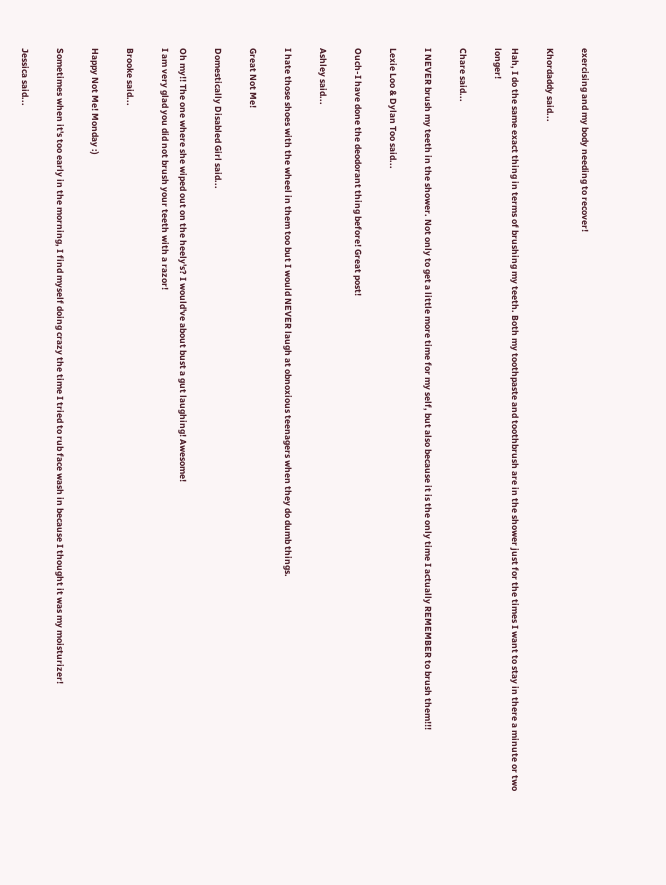exercising and my body needing to recover!

Khordaddy said...

Hah, I do the same exact thing in terms of brushing my teeth. Both my toothpaste and toothbrush are in the shower just for the times I want to stay in there a minute or two longer!

Chare said...

I NEVER brush my teeth in the shower. Not only to get a little more time for my self, but also because it is the only time I actually REMEMBER to brush them!!!

Lexie Loo & Dylan Too said...

Ouch-I have done the deodorant thing before! Great post!

Ashley said...

I hate those shoes with the wheel in them too but I would NEVER laugh at obnoxious teenagers when they do dumb things.

Great Not Me!

Domestically Disabled Girl said...

Oh my!! The one where she wiped out on the heely's? I would've about bust a gut laughing! Awesome!
I am very glad you did not brush your teeth with a razor!

Brooke said...

Happy Not Me! Monday :)

Sometimes when it's too early in the morning, I find myself doing crazy the time I tried to rub face wash in because I thought it was my moisturizer!

Jessica said...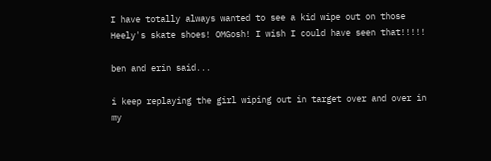I have totally always wanted to see a kid wipe out on those Heely's skate shoes! OMGosh! I wish I could have seen that!!!!!

ben and erin said...

i keep replaying the girl wiping out in target over and over in my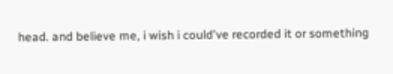head. and believe me, i wish i could've recorded it or something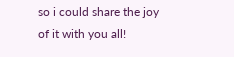so i could share the joy of it with you all!